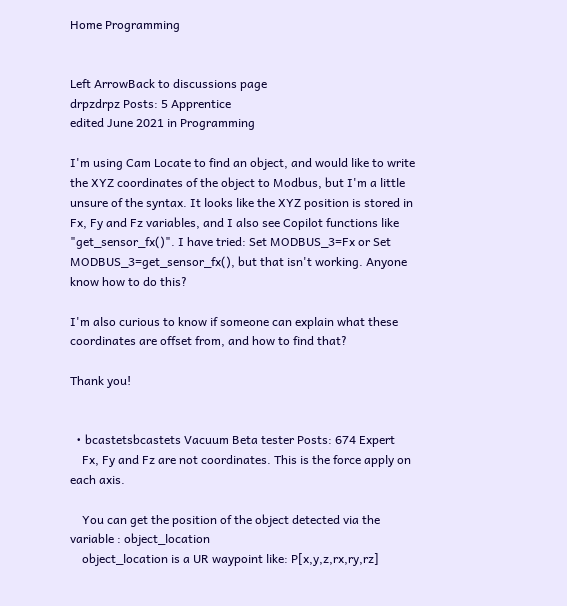Home Programming


Left ArrowBack to discussions page
drpzdrpz Posts: 5 Apprentice
edited June 2021 in Programming

I'm using Cam Locate to find an object, and would like to write the XYZ coordinates of the object to Modbus, but I'm a little unsure of the syntax. It looks like the XYZ position is stored in Fx, Fy and Fz variables, and I also see Copilot functions like "get_sensor_fx()". I have tried: Set MODBUS_3=Fx or Set MODBUS_3=get_sensor_fx(), but that isn't working. Anyone know how to do this?

I'm also curious to know if someone can explain what these coordinates are offset from, and how to find that?

Thank you!


  • bcastetsbcastets Vacuum Beta tester Posts: 674 Expert
    Fx, Fy and Fz are not coordinates. This is the force apply on each axis.

    You can get the position of the object detected via the variable : object_location
    object_location is a UR waypoint like: P[x,y,z,rx,ry,rz]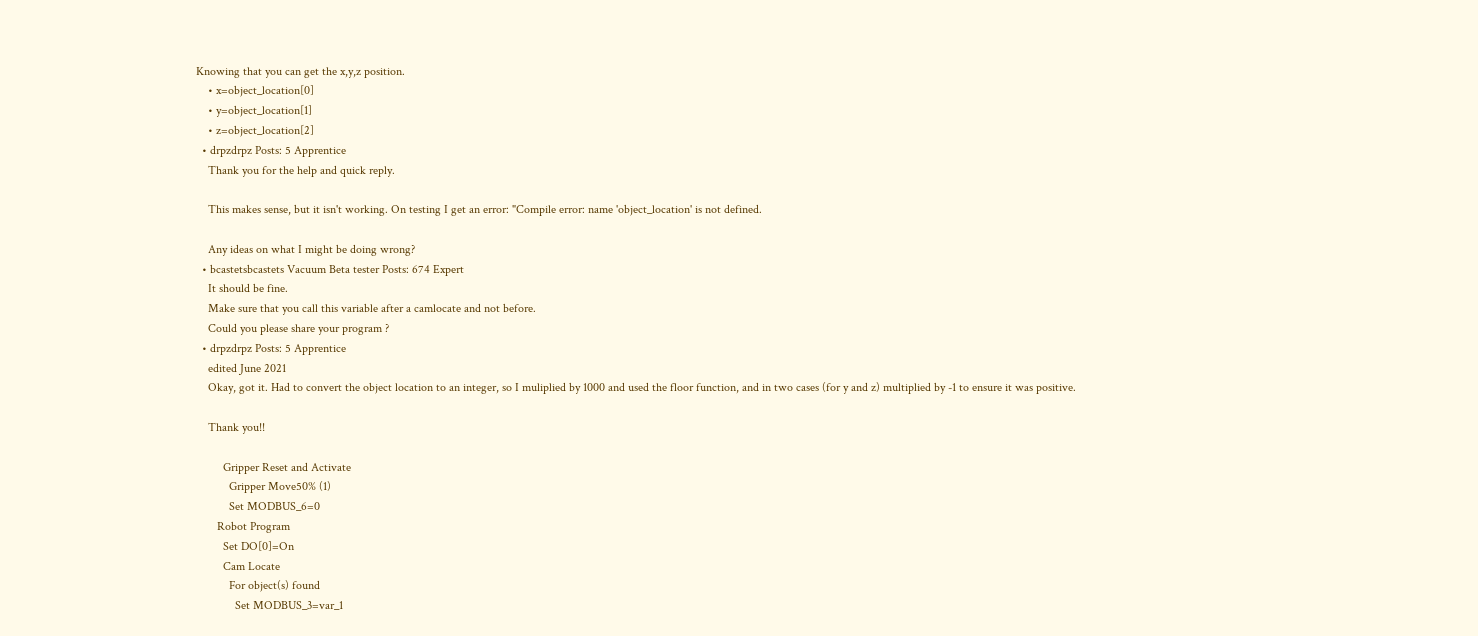Knowing that you can get the x,y,z position.
    • x=object_location[0]
    • y=object_location[1]
    • z=object_location[2]
  • drpzdrpz Posts: 5 Apprentice
    Thank you for the help and quick reply.

    This makes sense, but it isn't working. On testing I get an error: "Compile error: name 'object_location' is not defined.

    Any ideas on what I might be doing wrong?
  • bcastetsbcastets Vacuum Beta tester Posts: 674 Expert
    It should be fine.
    Make sure that you call this variable after a camlocate and not before.
    Could you please share your program ?
  • drpzdrpz Posts: 5 Apprentice
    edited June 2021
    Okay, got it. Had to convert the object location to an integer, so I muliplied by 1000 and used the floor function, and in two cases (for y and z) multiplied by -1 to ensure it was positive.

    Thank you!!

         Gripper Reset and Activate
           Gripper Move50% (1)
           Set MODBUS_6=0
       Robot Program
         Set DO[0]=On
         Cam Locate
           For object(s) found
             Set MODBUS_3=var_1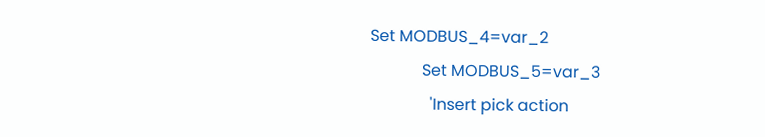Set MODBUS_4=var_2
             Set MODBUS_5=var_3
               'Insert pick action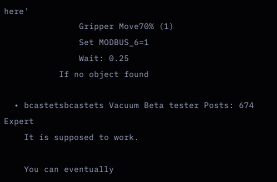here'
               Gripper Move70% (1)
               Set MODBUS_6=1
               Wait: 0.25
           If no object found

  • bcastetsbcastets Vacuum Beta tester Posts: 674 Expert
    It is supposed to work.

    You can eventually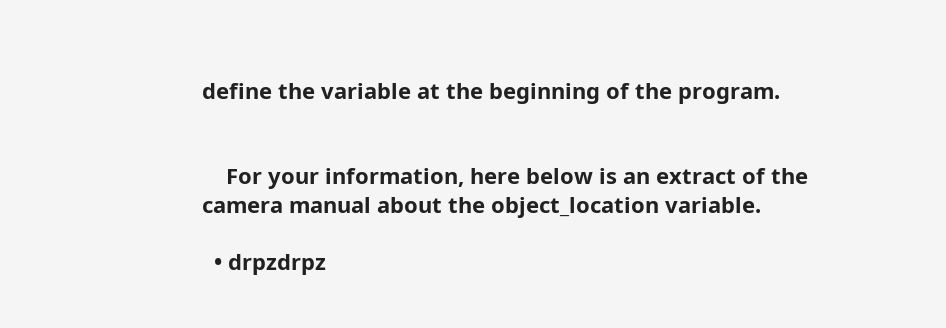define the variable at the beginning of the program.


    For your information, here below is an extract of the camera manual about the object_location variable.

  • drpzdrpz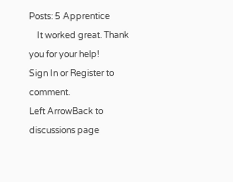Posts: 5 Apprentice
    It worked great. Thank you for your help!
Sign In or Register to comment.
Left ArrowBack to discussions page